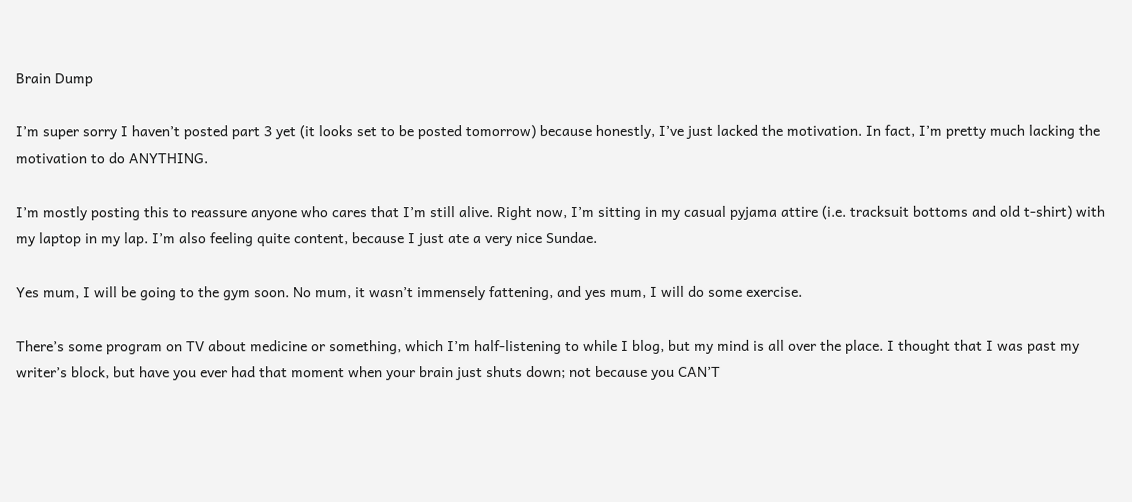Brain Dump

I’m super sorry I haven’t posted part 3 yet (it looks set to be posted tomorrow) because honestly, I’ve just lacked the motivation. In fact, I’m pretty much lacking the motivation to do ANYTHING.

I’m mostly posting this to reassure anyone who cares that I’m still alive. Right now, I’m sitting in my casual pyjama attire (i.e. tracksuit bottoms and old t-shirt) with my laptop in my lap. I’m also feeling quite content, because I just ate a very nice Sundae.

Yes mum, I will be going to the gym soon. No mum, it wasn’t immensely fattening, and yes mum, I will do some exercise.

There’s some program on TV about medicine or something, which I’m half-listening to while I blog, but my mind is all over the place. I thought that I was past my writer’s block, but have you ever had that moment when your brain just shuts down; not because you CAN’T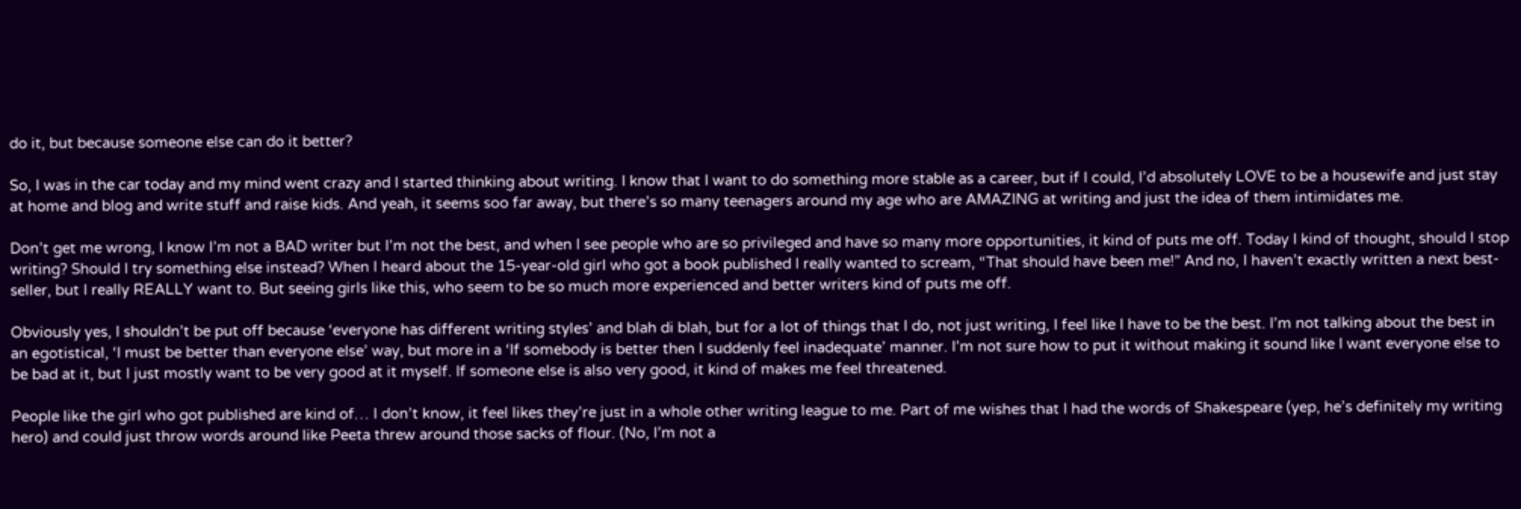do it, but because someone else can do it better?

So, I was in the car today and my mind went crazy and I started thinking about writing. I know that I want to do something more stable as a career, but if I could, I’d absolutely LOVE to be a housewife and just stay at home and blog and write stuff and raise kids. And yeah, it seems soo far away, but there’s so many teenagers around my age who are AMAZING at writing and just the idea of them intimidates me.

Don’t get me wrong, I know I’m not a BAD writer but I’m not the best, and when I see people who are so privileged and have so many more opportunities, it kind of puts me off. Today I kind of thought, should I stop writing? Should I try something else instead? When I heard about the 15-year-old girl who got a book published I really wanted to scream, “That should have been me!” And no, I haven’t exactly written a next best-seller, but I really REALLY want to. But seeing girls like this, who seem to be so much more experienced and better writers kind of puts me off.

Obviously yes, I shouldn’t be put off because ‘everyone has different writing styles’ and blah di blah, but for a lot of things that I do, not just writing, I feel like I have to be the best. I’m not talking about the best in an egotistical, ‘I must be better than everyone else’ way, but more in a ‘If somebody is better then I suddenly feel inadequate’ manner. I’m not sure how to put it without making it sound like I want everyone else to be bad at it, but I just mostly want to be very good at it myself. If someone else is also very good, it kind of makes me feel threatened.

People like the girl who got published are kind of… I don’t know, it feel likes they’re just in a whole other writing league to me. Part of me wishes that I had the words of Shakespeare (yep, he’s definitely my writing hero) and could just throw words around like Peeta threw around those sacks of flour. (No, I’m not a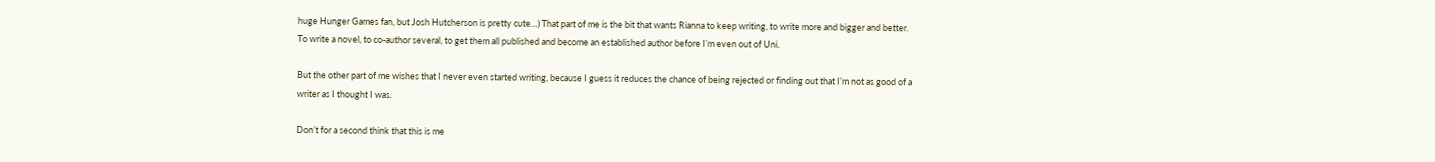huge Hunger Games fan, but Josh Hutcherson is pretty cute…) That part of me is the bit that wants Rianna to keep writing, to write more and bigger and better. To write a novel, to co-author several, to get them all published and become an established author before I’m even out of Uni.

But the other part of me wishes that I never even started writing, because I guess it reduces the chance of being rejected or finding out that I’m not as good of a writer as I thought I was.

Don’t for a second think that this is me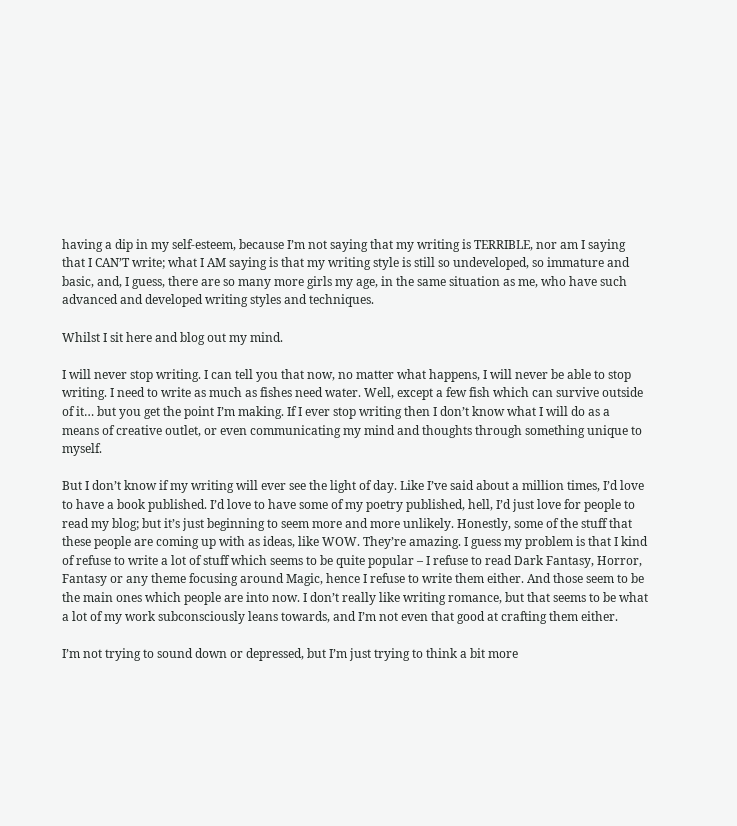having a dip in my self-esteem, because I’m not saying that my writing is TERRIBLE, nor am I saying that I CAN’T write; what I AM saying is that my writing style is still so undeveloped, so immature and basic, and, I guess, there are so many more girls my age, in the same situation as me, who have such advanced and developed writing styles and techniques.

Whilst I sit here and blog out my mind.

I will never stop writing. I can tell you that now, no matter what happens, I will never be able to stop writing. I need to write as much as fishes need water. Well, except a few fish which can survive outside of it… but you get the point I’m making. If I ever stop writing then I don’t know what I will do as a means of creative outlet, or even communicating my mind and thoughts through something unique to myself.

But I don’t know if my writing will ever see the light of day. Like I’ve said about a million times, I’d love to have a book published. I’d love to have some of my poetry published, hell, I’d just love for people to read my blog; but it’s just beginning to seem more and more unlikely. Honestly, some of the stuff that these people are coming up with as ideas, like WOW. They’re amazing. I guess my problem is that I kind of refuse to write a lot of stuff which seems to be quite popular – I refuse to read Dark Fantasy, Horror, Fantasy or any theme focusing around Magic, hence I refuse to write them either. And those seem to be the main ones which people are into now. I don’t really like writing romance, but that seems to be what a lot of my work subconsciously leans towards, and I’m not even that good at crafting them either.

I’m not trying to sound down or depressed, but I’m just trying to think a bit more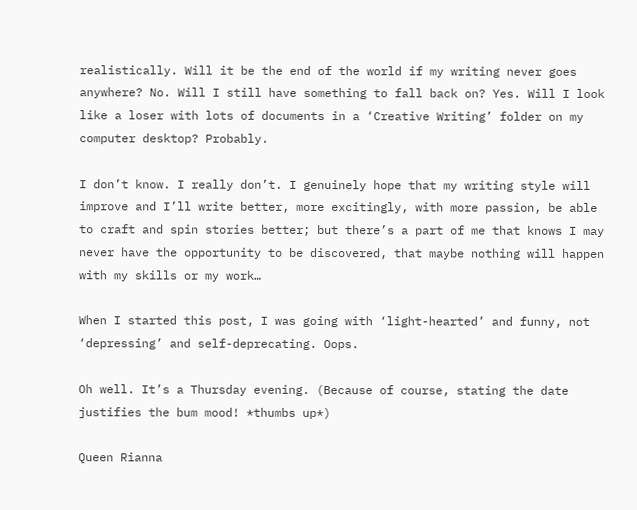realistically. Will it be the end of the world if my writing never goes anywhere? No. Will I still have something to fall back on? Yes. Will I look like a loser with lots of documents in a ‘Creative Writing’ folder on my computer desktop? Probably.

I don’t know. I really don’t. I genuinely hope that my writing style will improve and I’ll write better, more excitingly, with more passion, be able to craft and spin stories better; but there’s a part of me that knows I may never have the opportunity to be discovered, that maybe nothing will happen with my skills or my work…

When I started this post, I was going with ‘light-hearted’ and funny, not ‘depressing’ and self-deprecating. Oops.

Oh well. It’s a Thursday evening. (Because of course, stating the date justifies the bum mood! *thumbs up*)

Queen Rianna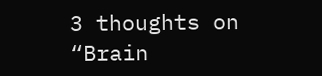3 thoughts on “Brain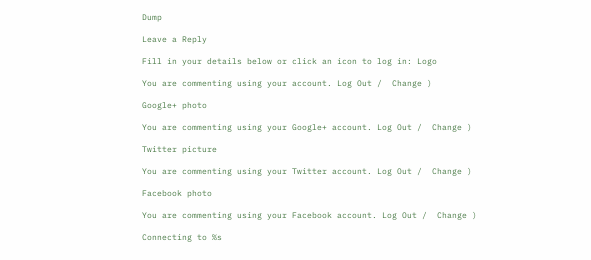Dump

Leave a Reply

Fill in your details below or click an icon to log in: Logo

You are commenting using your account. Log Out /  Change )

Google+ photo

You are commenting using your Google+ account. Log Out /  Change )

Twitter picture

You are commenting using your Twitter account. Log Out /  Change )

Facebook photo

You are commenting using your Facebook account. Log Out /  Change )

Connecting to %s